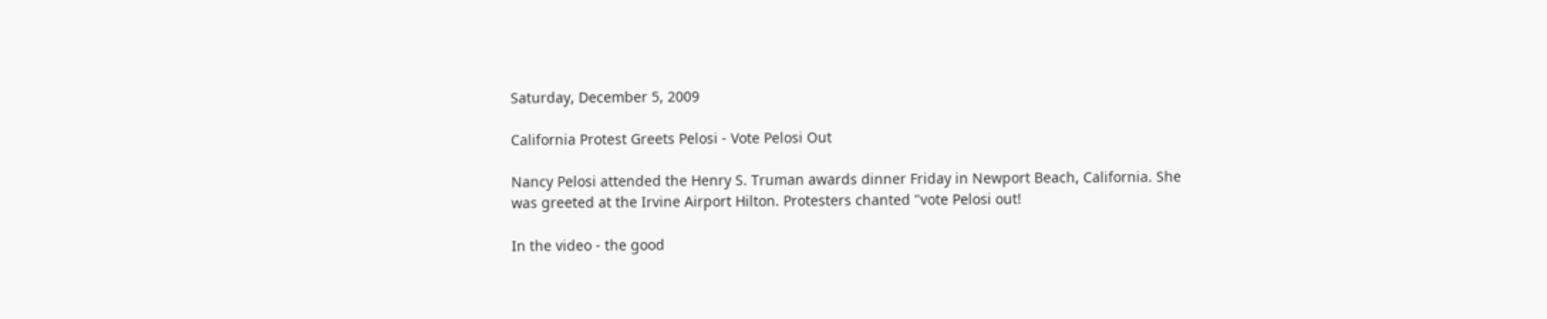Saturday, December 5, 2009

California Protest Greets Pelosi - Vote Pelosi Out

Nancy Pelosi attended the Henry S. Truman awards dinner Friday in Newport Beach, California. She was greeted at the Irvine Airport Hilton. Protesters chanted "vote Pelosi out!

In the video - the good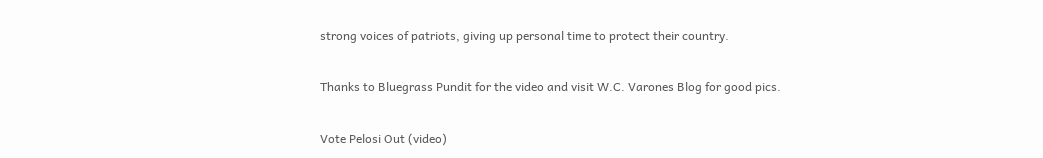strong voices of patriots, giving up personal time to protect their country.

Thanks to Bluegrass Pundit for the video and visit W.C. Varones Blog for good pics.

Vote Pelosi Out (video)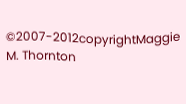©2007-2012copyrightMaggie M. Thornton